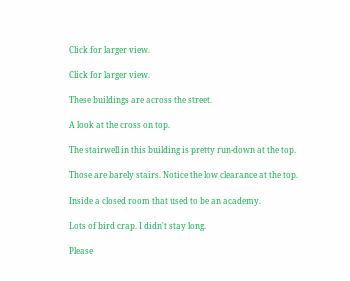Click for larger view.

Click for larger view.

These buildings are across the street.

A look at the cross on top.

The stairwell in this building is pretty run-down at the top.

Those are barely stairs. Notice the low clearance at the top.

Inside a closed room that used to be an academy.

Lots of bird crap. I didn't stay long.

Please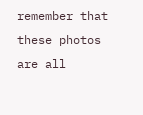remember that these photos are all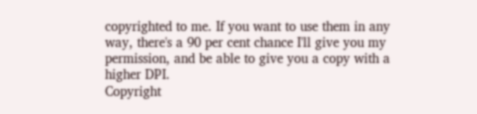copyrighted to me. If you want to use them in any way, there's a 90 per cent chance I'll give you my permission, and be able to give you a copy with a higher DPI.
Copyright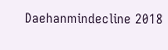Daehanmindecline 2018